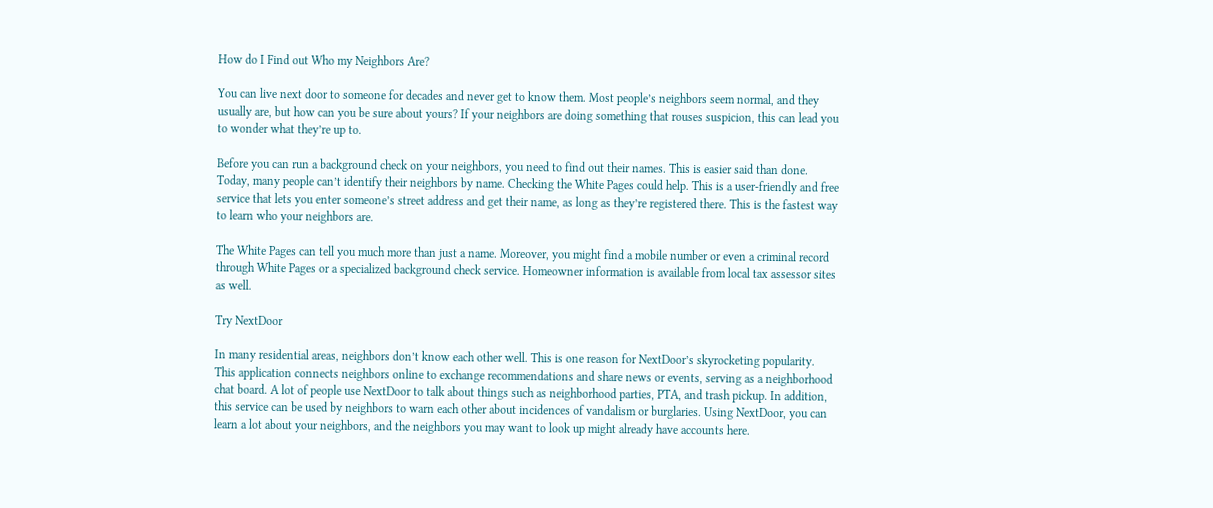How do I Find out Who my Neighbors Are?

You can live next door to someone for decades and never get to know them. Most people’s neighbors seem normal, and they usually are, but how can you be sure about yours? If your neighbors are doing something that rouses suspicion, this can lead you to wonder what they’re up to.

Before you can run a background check on your neighbors, you need to find out their names. This is easier said than done. Today, many people can’t identify their neighbors by name. Checking the White Pages could help. This is a user-friendly and free service that lets you enter someone’s street address and get their name, as long as they’re registered there. This is the fastest way to learn who your neighbors are.

The White Pages can tell you much more than just a name. Moreover, you might find a mobile number or even a criminal record through White Pages or a specialized background check service. Homeowner information is available from local tax assessor sites as well.

Try NextDoor

In many residential areas, neighbors don’t know each other well. This is one reason for NextDoor’s skyrocketing popularity. This application connects neighbors online to exchange recommendations and share news or events, serving as a neighborhood chat board. A lot of people use NextDoor to talk about things such as neighborhood parties, PTA, and trash pickup. In addition, this service can be used by neighbors to warn each other about incidences of vandalism or burglaries. Using NextDoor, you can learn a lot about your neighbors, and the neighbors you may want to look up might already have accounts here.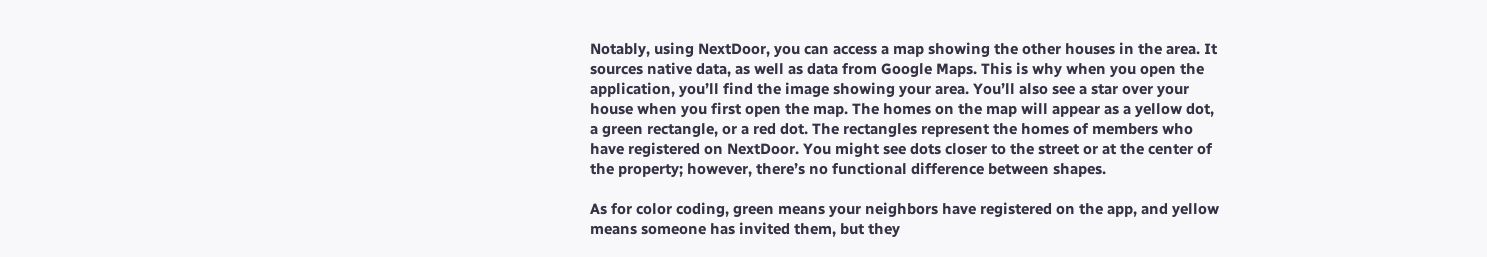Notably, using NextDoor, you can access a map showing the other houses in the area. It sources native data, as well as data from Google Maps. This is why when you open the application, you’ll find the image showing your area. You’ll also see a star over your house when you first open the map. The homes on the map will appear as a yellow dot, a green rectangle, or a red dot. The rectangles represent the homes of members who have registered on NextDoor. You might see dots closer to the street or at the center of the property; however, there’s no functional difference between shapes.

As for color coding, green means your neighbors have registered on the app, and yellow means someone has invited them, but they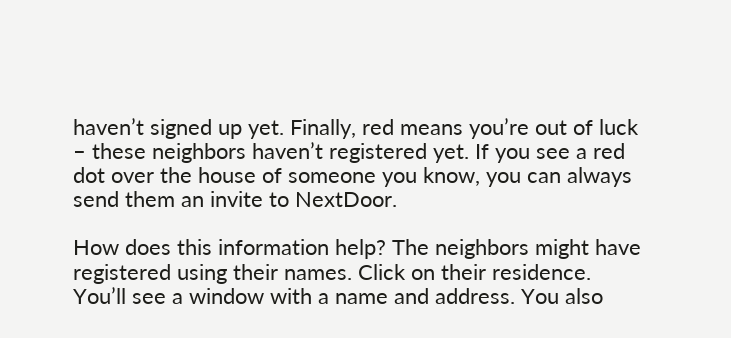haven’t signed up yet. Finally, red means you’re out of luck – these neighbors haven’t registered yet. If you see a red dot over the house of someone you know, you can always send them an invite to NextDoor.

How does this information help? The neighbors might have registered using their names. Click on their residence. You’ll see a window with a name and address. You also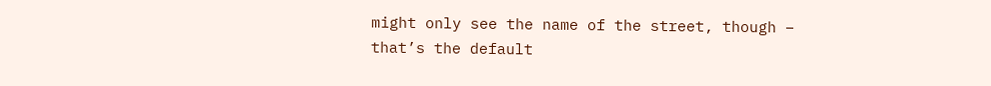might only see the name of the street, though – that’s the default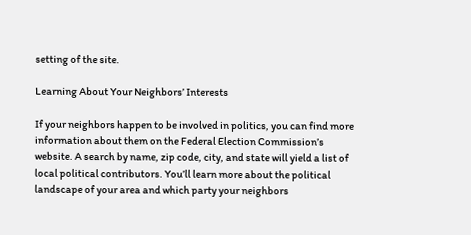setting of the site.

Learning About Your Neighbors’ Interests

If your neighbors happen to be involved in politics, you can find more information about them on the Federal Election Commission’s website. A search by name, zip code, city, and state will yield a list of local political contributors. You’ll learn more about the political landscape of your area and which party your neighbors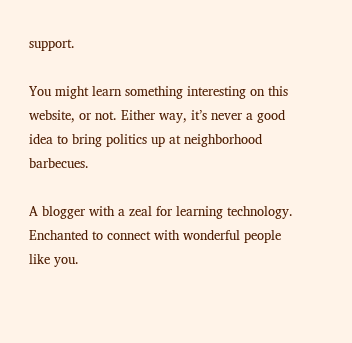support.

You might learn something interesting on this website, or not. Either way, it’s never a good idea to bring politics up at neighborhood barbecues.

A blogger with a zeal for learning technology. Enchanted to connect with wonderful people like you.